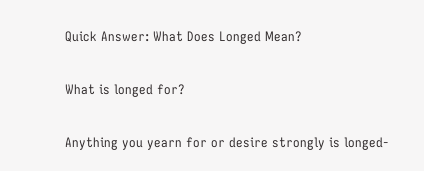Quick Answer: What Does Longed Mean?

What is longed for?

Anything you yearn for or desire strongly is longed-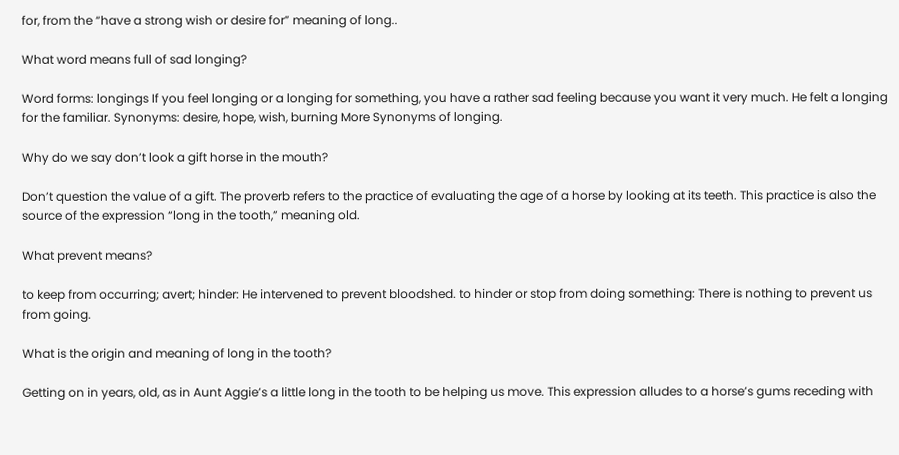for, from the “have a strong wish or desire for” meaning of long..

What word means full of sad longing?

Word forms: longings If you feel longing or a longing for something, you have a rather sad feeling because you want it very much. He felt a longing for the familiar. Synonyms: desire, hope, wish, burning More Synonyms of longing.

Why do we say don’t look a gift horse in the mouth?

Don’t question the value of a gift. The proverb refers to the practice of evaluating the age of a horse by looking at its teeth. This practice is also the source of the expression “long in the tooth,” meaning old.

What prevent means?

to keep from occurring; avert; hinder: He intervened to prevent bloodshed. to hinder or stop from doing something: There is nothing to prevent us from going.

What is the origin and meaning of long in the tooth?

Getting on in years, old, as in Aunt Aggie’s a little long in the tooth to be helping us move. This expression alludes to a horse’s gums receding with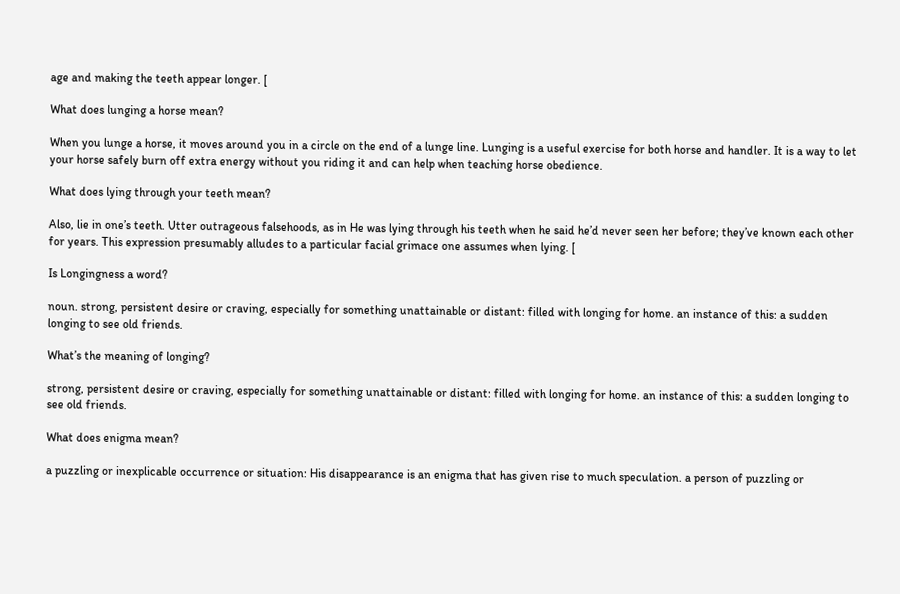age and making the teeth appear longer. [

What does lunging a horse mean?

When you lunge a horse, it moves around you in a circle on the end of a lunge line. Lunging is a useful exercise for both horse and handler. It is a way to let your horse safely burn off extra energy without you riding it and can help when teaching horse obedience.

What does lying through your teeth mean?

Also, lie in one’s teeth. Utter outrageous falsehoods, as in He was lying through his teeth when he said he’d never seen her before; they’ve known each other for years. This expression presumably alludes to a particular facial grimace one assumes when lying. [

Is Longingness a word?

noun. strong, persistent desire or craving, especially for something unattainable or distant: filled with longing for home. an instance of this: a sudden longing to see old friends.

What’s the meaning of longing?

strong, persistent desire or craving, especially for something unattainable or distant: filled with longing for home. an instance of this: a sudden longing to see old friends.

What does enigma mean?

a puzzling or inexplicable occurrence or situation: His disappearance is an enigma that has given rise to much speculation. a person of puzzling or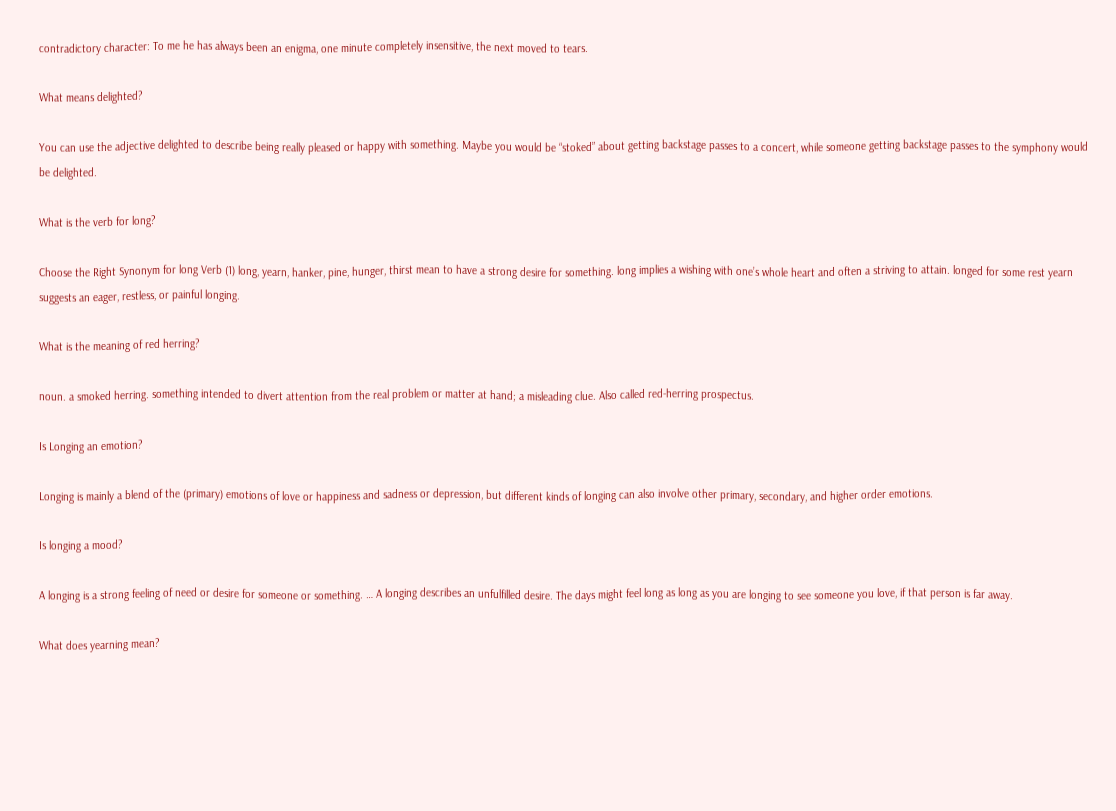contradictory character: To me he has always been an enigma, one minute completely insensitive, the next moved to tears.

What means delighted?

You can use the adjective delighted to describe being really pleased or happy with something. Maybe you would be “stoked” about getting backstage passes to a concert, while someone getting backstage passes to the symphony would be delighted.

What is the verb for long?

Choose the Right Synonym for long Verb (1) long, yearn, hanker, pine, hunger, thirst mean to have a strong desire for something. long implies a wishing with one’s whole heart and often a striving to attain. longed for some rest yearn suggests an eager, restless, or painful longing.

What is the meaning of red herring?

noun. a smoked herring. something intended to divert attention from the real problem or matter at hand; a misleading clue. Also called red-herring prospectus.

Is Longing an emotion?

Longing is mainly a blend of the (primary) emotions of love or happiness and sadness or depression, but different kinds of longing can also involve other primary, secondary, and higher order emotions.

Is longing a mood?

A longing is a strong feeling of need or desire for someone or something. … A longing describes an unfulfilled desire. The days might feel long as long as you are longing to see someone you love, if that person is far away.

What does yearning mean?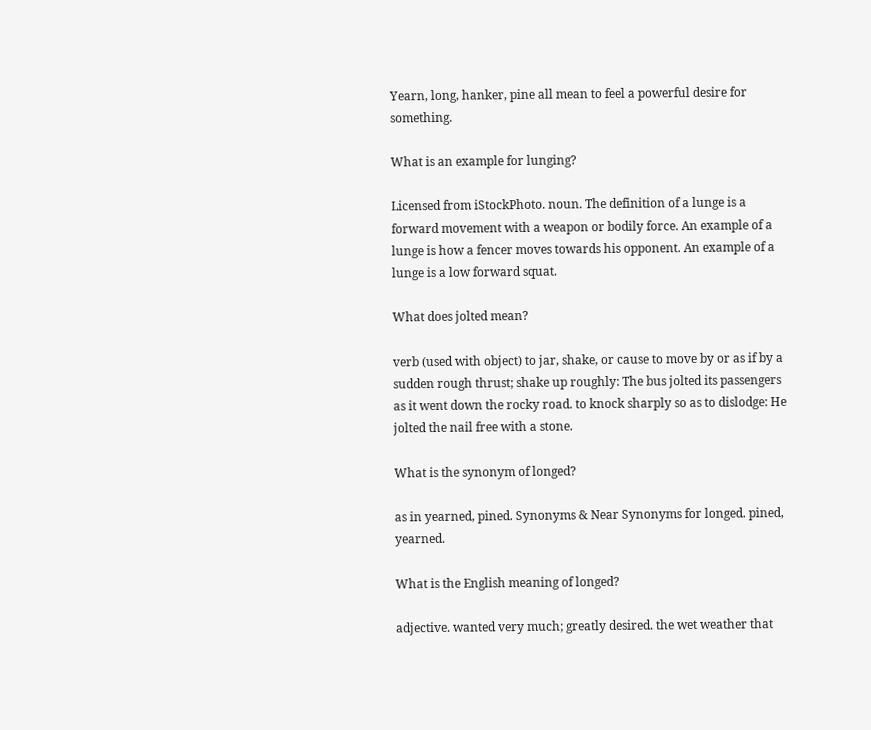Yearn, long, hanker, pine all mean to feel a powerful desire for something.

What is an example for lunging?

Licensed from iStockPhoto. noun. The definition of a lunge is a forward movement with a weapon or bodily force. An example of a lunge is how a fencer moves towards his opponent. An example of a lunge is a low forward squat.

What does jolted mean?

verb (used with object) to jar, shake, or cause to move by or as if by a sudden rough thrust; shake up roughly: The bus jolted its passengers as it went down the rocky road. to knock sharply so as to dislodge: He jolted the nail free with a stone.

What is the synonym of longed?

as in yearned, pined. Synonyms & Near Synonyms for longed. pined, yearned.

What is the English meaning of longed?

adjective. wanted very much; greatly desired. the wet weather that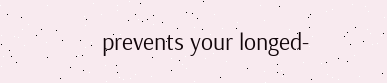prevents your longed-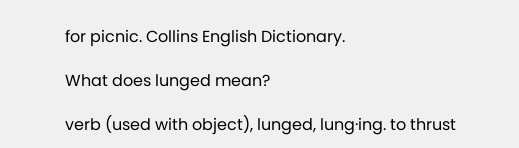for picnic. Collins English Dictionary.

What does lunged mean?

verb (used with object), lunged, lung·ing. to thrust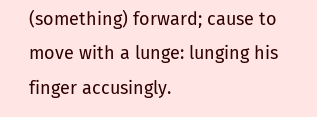(something) forward; cause to move with a lunge: lunging his finger accusingly.